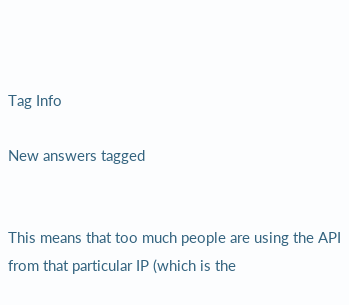Tag Info

New answers tagged


This means that too much people are using the API from that particular IP (which is the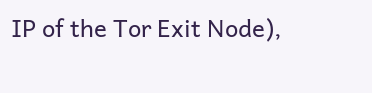IP of the Tor Exit Node),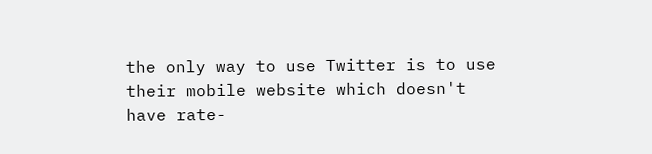the only way to use Twitter is to use their mobile website which doesn't have rate-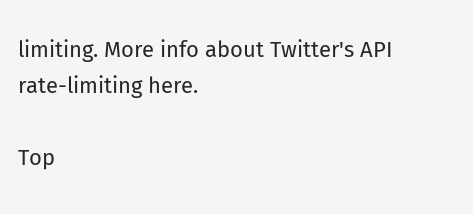limiting. More info about Twitter's API rate-limiting here.

Top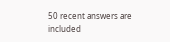50 recent answers are included